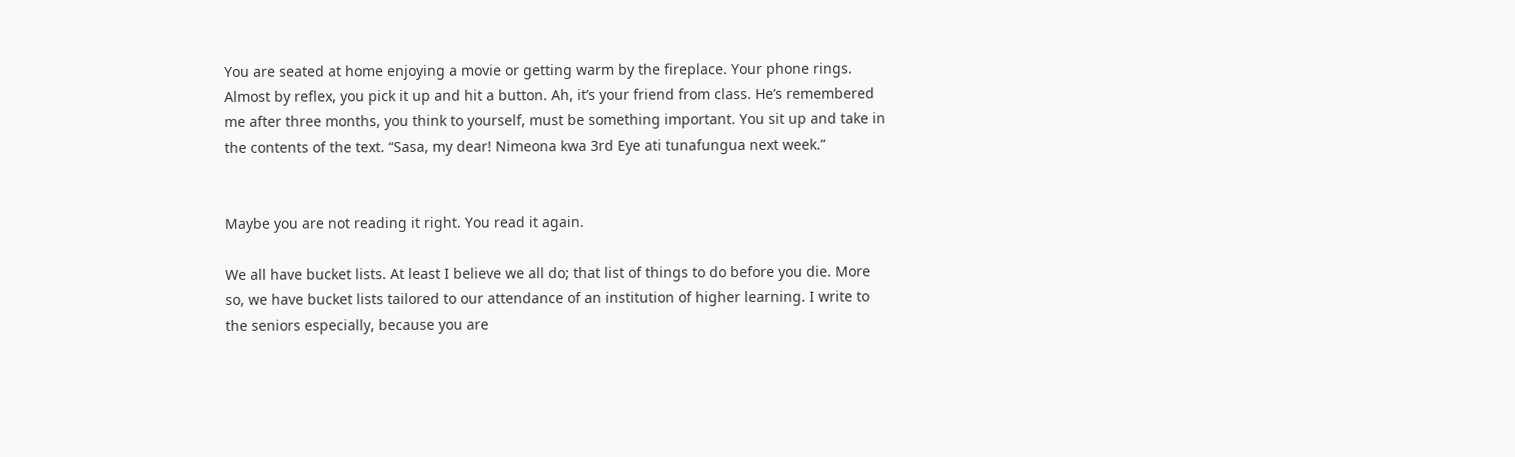You are seated at home enjoying a movie or getting warm by the fireplace. Your phone rings. Almost by reflex, you pick it up and hit a button. Ah, it’s your friend from class. He’s remembered me after three months, you think to yourself, must be something important. You sit up and take in the contents of the text. “Sasa, my dear! Nimeona kwa 3rd Eye ati tunafungua next week.”


Maybe you are not reading it right. You read it again.

We all have bucket lists. At least I believe we all do; that list of things to do before you die. More so, we have bucket lists tailored to our attendance of an institution of higher learning. I write to the seniors especially, because you are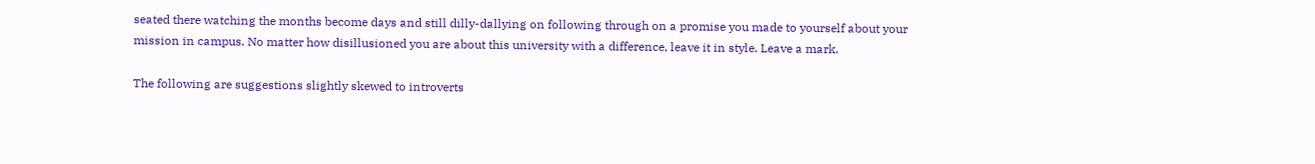seated there watching the months become days and still dilly-dallying on following through on a promise you made to yourself about your mission in campus. No matter how disillusioned you are about this university with a difference, leave it in style. Leave a mark.

The following are suggestions slightly skewed to introverts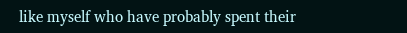like myself who have probably spent their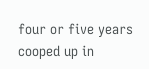four or five years cooped up in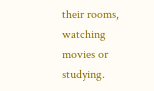their rooms, watching movies or studying.